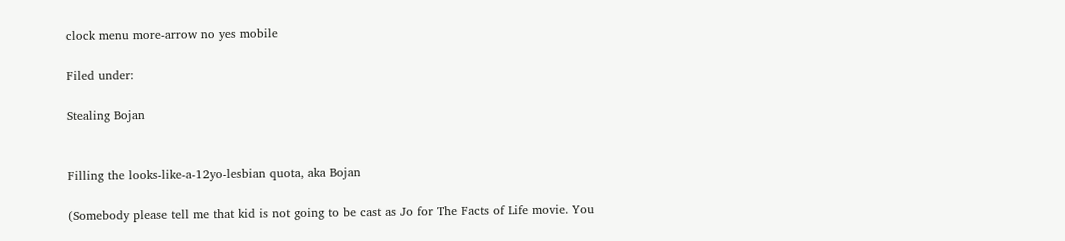clock menu more-arrow no yes mobile

Filed under:

Stealing Bojan


Filling the looks-like-a-12yo-lesbian quota, aka Bojan

(Somebody please tell me that kid is not going to be cast as Jo for The Facts of Life movie. You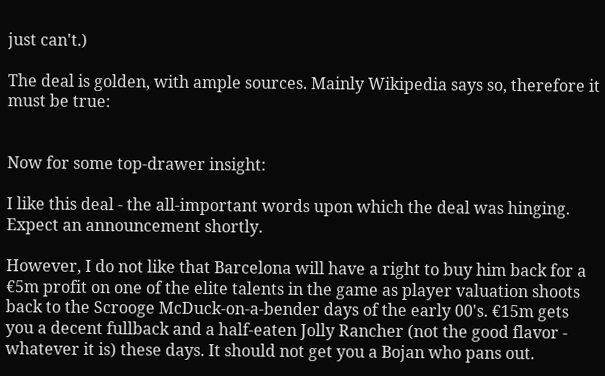just can't.)

The deal is golden, with ample sources. Mainly Wikipedia says so, therefore it must be true:


Now for some top-drawer insight:

I like this deal - the all-important words upon which the deal was hinging. Expect an announcement shortly.

However, I do not like that Barcelona will have a right to buy him back for a €5m profit on one of the elite talents in the game as player valuation shoots back to the Scrooge McDuck-on-a-bender days of the early 00's. €15m gets you a decent fullback and a half-eaten Jolly Rancher (not the good flavor - whatever it is) these days. It should not get you a Bojan who pans out.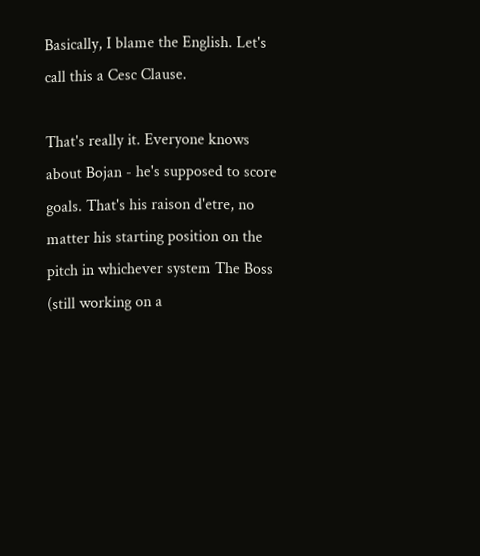Basically, I blame the English. Let's call this a Cesc Clause.

That's really it. Everyone knows about Bojan - he's supposed to score goals. That's his raison d'etre, no matter his starting position on the pitch in whichever system The Boss (still working on a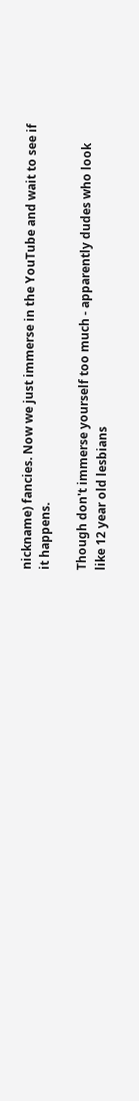nickname) fancies. Now we just immerse in the YouTube and wait to see if it happens.

Though don't immerse yourself too much - apparently dudes who look like 12 year old lesbians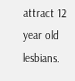attract 12 year old lesbians.